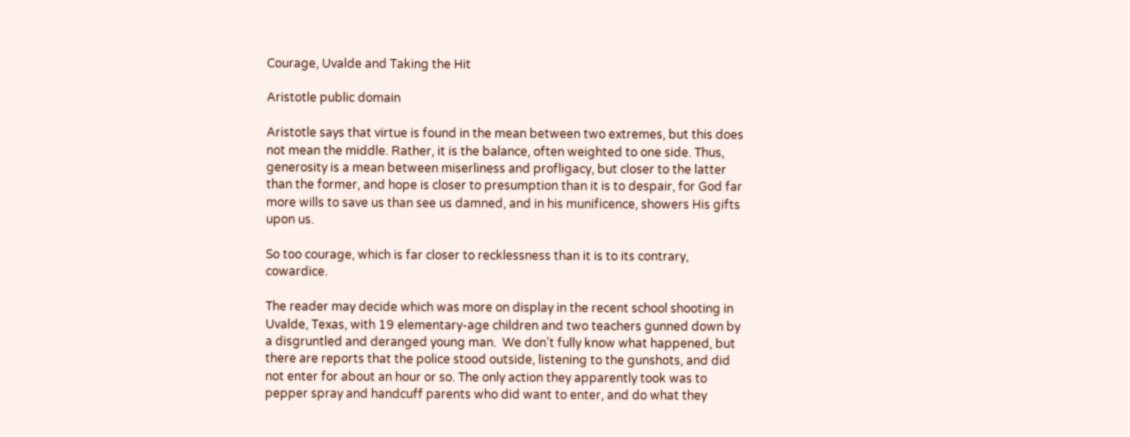Courage, Uvalde and Taking the Hit

Aristotle public domain

Aristotle says that virtue is found in the mean between two extremes, but this does not mean the middle. Rather, it is the balance, often weighted to one side. Thus, generosity is a mean between miserliness and profligacy, but closer to the latter than the former, and hope is closer to presumption than it is to despair, for God far more wills to save us than see us damned, and in his munificence, showers His gifts upon us.

So too courage, which is far closer to recklessness than it is to its contrary, cowardice.

The reader may decide which was more on display in the recent school shooting in Uvalde, Texas, with 19 elementary-age children and two teachers gunned down by a disgruntled and deranged young man.  We don’t fully know what happened, but there are reports that the police stood outside, listening to the gunshots, and did not enter for about an hour or so. The only action they apparently took was to pepper spray and handcuff parents who did want to enter, and do what they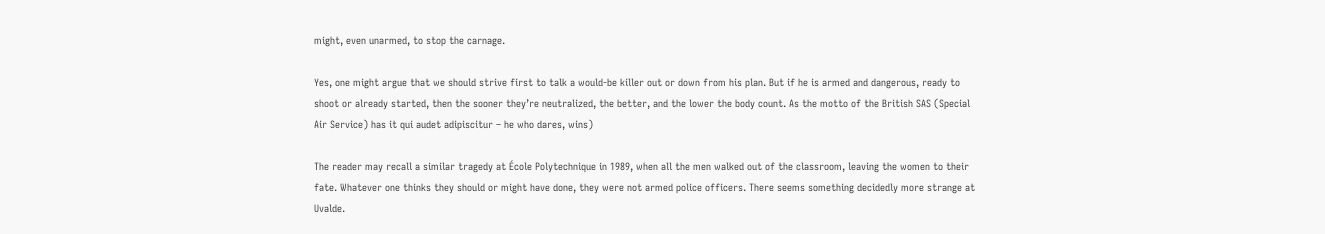might, even unarmed, to stop the carnage.

Yes, one might argue that we should strive first to talk a would-be killer out or down from his plan. But if he is armed and dangerous, ready to shoot or already started, then the sooner they’re neutralized, the better, and the lower the body count. As the motto of the British SAS (Special Air Service) has it qui audet adipiscitur – he who dares, wins)

The reader may recall a similar tragedy at École Polytechnique in 1989, when all the men walked out of the classroom, leaving the women to their fate. Whatever one thinks they should or might have done, they were not armed police officers. There seems something decidedly more strange at Uvalde.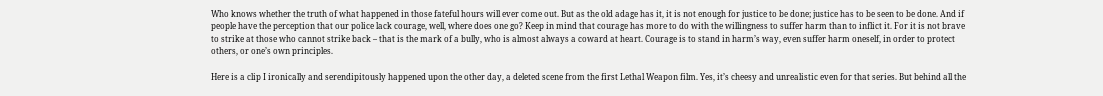Who knows whether the truth of what happened in those fateful hours will ever come out. But as the old adage has it, it is not enough for justice to be done; justice has to be seen to be done. And if people have the perception that our police lack courage, well, where does one go? Keep in mind that courage has more to do with the willingness to suffer harm than to inflict it. For it is not brave to strike at those who cannot strike back – that is the mark of a bully, who is almost always a coward at heart. Courage is to stand in harm’s way, even suffer harm oneself, in order to protect others, or one’s own principles.

Here is a clip I ironically and serendipitously happened upon the other day, a deleted scene from the first Lethal Weapon film. Yes, it’s cheesy and unrealistic even for that series. But behind all the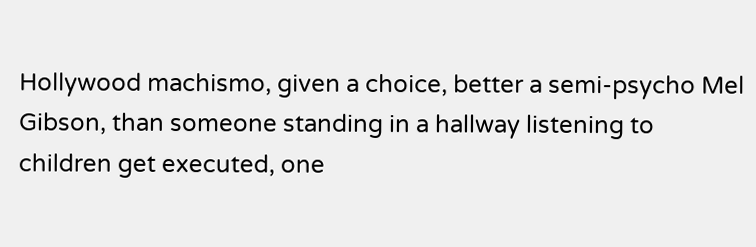Hollywood machismo, given a choice, better a semi-psycho Mel Gibson, than someone standing in a hallway listening to children get executed, one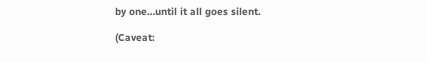by one…until it all goes silent.

(Caveat: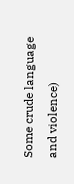Some crude language and violence)